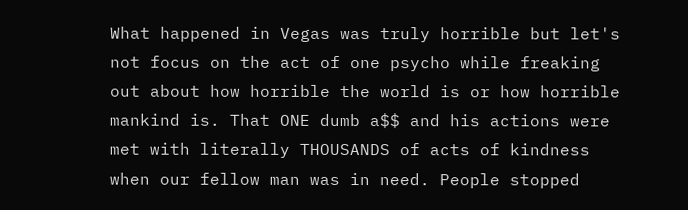What happened in Vegas was truly horrible but let's not focus on the act of one psycho while freaking out about how horrible the world is or how horrible mankind is. That ONE dumb a$$ and his actions were met with literally THOUSANDS of acts of kindness when our fellow man was in need. People stopped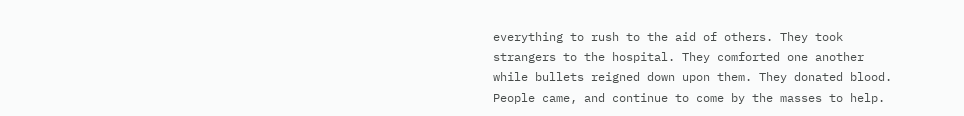everything to rush to the aid of others. They took strangers to the hospital. They comforted one another while bullets reigned down upon them. They donated blood. People came, and continue to come by the masses to help.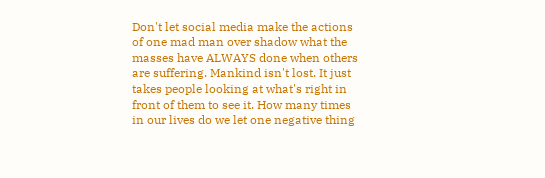Don't let social media make the actions of one mad man over shadow what the masses have ALWAYS done when others are suffering. Mankind isn't lost. It just takes people looking at what's right in front of them to see it. How many times in our lives do we let one negative thing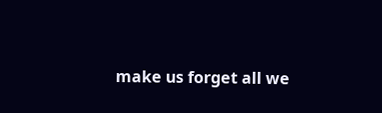make us forget all we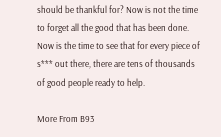should be thankful for? Now is not the time to forget all the good that has been done. Now is the time to see that for every piece of s*** out there, there are tens of thousands of good people ready to help.

More From B93